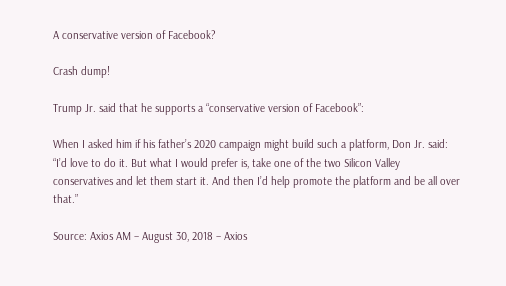A conservative version of Facebook?

Crash dump!

Trump Jr. said that he supports a “conservative version of Facebook”:

When I asked him if his father’s 2020 campaign might build such a platform, Don Jr. said: “I’d love to do it. But what I would prefer is, take one of the two Silicon Valley conservatives and let them start it. And then I’d help promote the platform and be all over that.”

Source: Axios AM – August 30, 2018 – Axios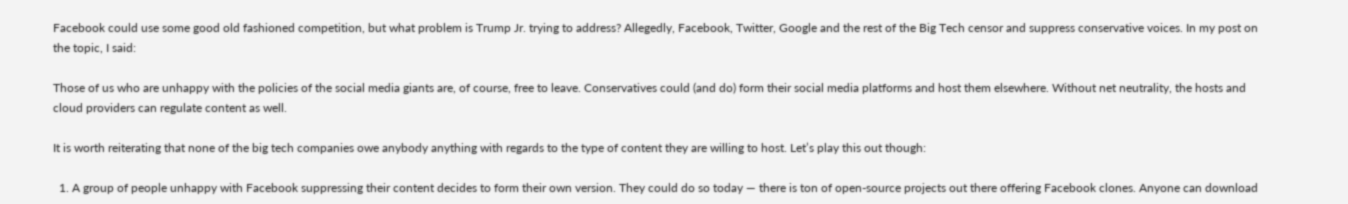Facebook could use some good old fashioned competition, but what problem is Trump Jr. trying to address? Allegedly, Facebook, Twitter, Google and the rest of the Big Tech censor and suppress conservative voices. In my post on the topic, I said:

Those of us who are unhappy with the policies of the social media giants are, of course, free to leave. Conservatives could (and do) form their social media platforms and host them elsewhere. Without net neutrality, the hosts and cloud providers can regulate content as well.

It is worth reiterating that none of the big tech companies owe anybody anything with regards to the type of content they are willing to host. Let’s play this out though:

  1. A group of people unhappy with Facebook suppressing their content decides to form their own version. They could do so today — there is ton of open-source projects out there offering Facebook clones. Anyone can download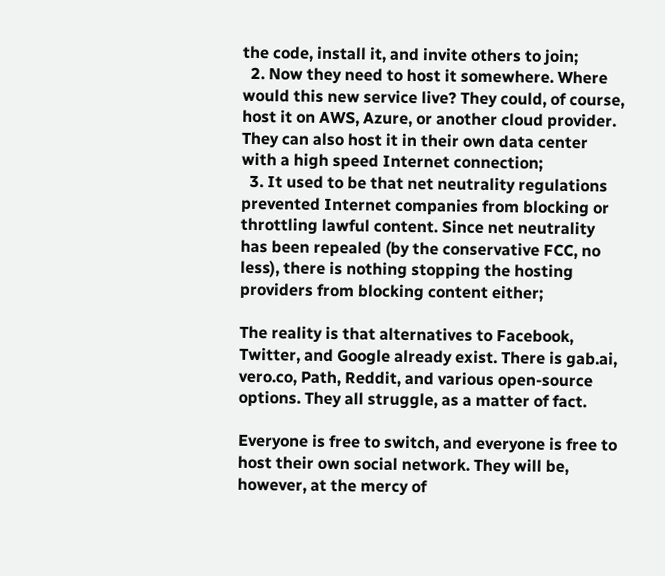the code, install it, and invite others to join;
  2. Now they need to host it somewhere. Where would this new service live? They could, of course, host it on AWS, Azure, or another cloud provider. They can also host it in their own data center with a high speed Internet connection;
  3. It used to be that net neutrality regulations prevented Internet companies from blocking or throttling lawful content. Since net neutrality has been repealed (by the conservative FCC, no less), there is nothing stopping the hosting providers from blocking content either;

The reality is that alternatives to Facebook, Twitter, and Google already exist. There is gab.ai, vero.co, Path, Reddit, and various open-source options. They all struggle, as a matter of fact.

Everyone is free to switch, and everyone is free to host their own social network. They will be, however, at the mercy of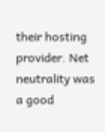their hosting provider. Net neutrality was a good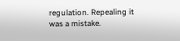regulation. Repealing it was a mistake.